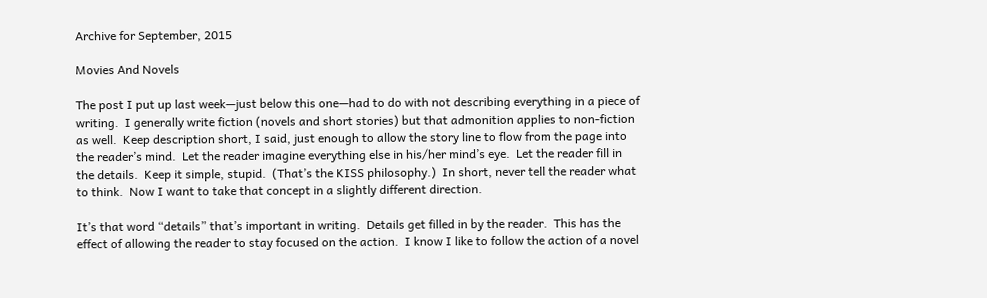Archive for September, 2015

Movies And Novels

The post I put up last week—just below this one—had to do with not describing everything in a piece of writing.  I generally write fiction (novels and short stories) but that admonition applies to non-fiction as well.  Keep description short, I said, just enough to allow the story line to flow from the page into the reader’s mind.  Let the reader imagine everything else in his/her mind’s eye.  Let the reader fill in the details.  Keep it simple, stupid.  (That’s the KISS philosophy.)  In short, never tell the reader what to think.  Now I want to take that concept in a slightly different direction.

It’s that word “details” that’s important in writing.  Details get filled in by the reader.  This has the effect of allowing the reader to stay focused on the action.  I know I like to follow the action of a novel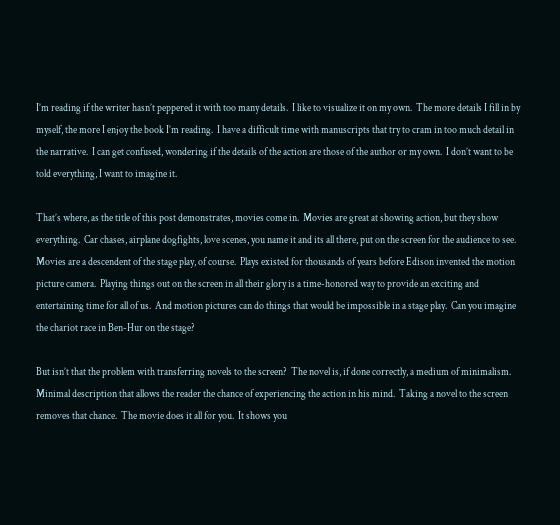I’m reading if the writer hasn’t peppered it with too many details.  I like to visualize it on my own.  The more details I fill in by myself, the more I enjoy the book I’m reading.  I have a difficult time with manuscripts that try to cram in too much detail in the narrative.  I can get confused, wondering if the details of the action are those of the author or my own.  I don’t want to be told everything, I want to imagine it.

That’s where, as the title of this post demonstrates, movies come in.  Movies are great at showing action, but they show everything.  Car chases, airplane dogfights, love scenes, you name it and its all there, put on the screen for the audience to see.  Movies are a descendent of the stage play, of course.  Plays existed for thousands of years before Edison invented the motion picture camera.  Playing things out on the screen in all their glory is a time-honored way to provide an exciting and entertaining time for all of us.  And motion pictures can do things that would be impossible in a stage play.  Can you imagine the chariot race in Ben-Hur on the stage?

But isn’t that the problem with transferring novels to the screen?  The novel is, if done correctly, a medium of minimalism.  Minimal description that allows the reader the chance of experiencing the action in his mind.  Taking a novel to the screen removes that chance.  The movie does it all for you.  It shows you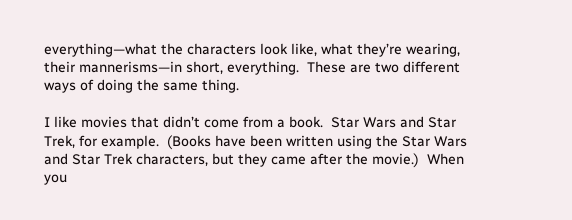everything—what the characters look like, what they’re wearing, their mannerisms—in short, everything.  These are two different ways of doing the same thing.

I like movies that didn’t come from a book.  Star Wars and Star Trek, for example.  (Books have been written using the Star Wars and Star Trek characters, but they came after the movie.)  When you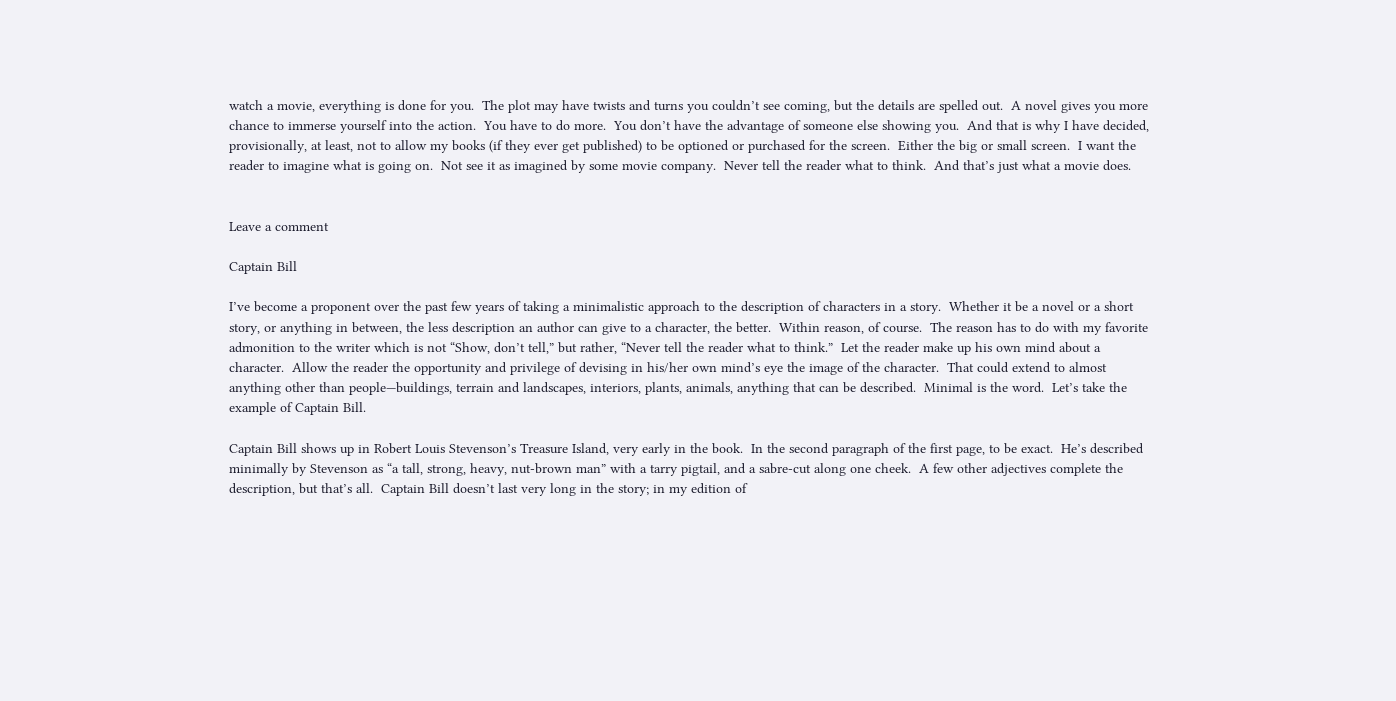watch a movie, everything is done for you.  The plot may have twists and turns you couldn’t see coming, but the details are spelled out.  A novel gives you more chance to immerse yourself into the action.  You have to do more.  You don’t have the advantage of someone else showing you.  And that is why I have decided, provisionally, at least, not to allow my books (if they ever get published) to be optioned or purchased for the screen.  Either the big or small screen.  I want the reader to imagine what is going on.  Not see it as imagined by some movie company.  Never tell the reader what to think.  And that’s just what a movie does.


Leave a comment

Captain Bill

I’ve become a proponent over the past few years of taking a minimalistic approach to the description of characters in a story.  Whether it be a novel or a short story, or anything in between, the less description an author can give to a character, the better.  Within reason, of course.  The reason has to do with my favorite admonition to the writer which is not “Show, don’t tell,” but rather, “Never tell the reader what to think.”  Let the reader make up his own mind about a character.  Allow the reader the opportunity and privilege of devising in his/her own mind’s eye the image of the character.  That could extend to almost anything other than people—buildings, terrain and landscapes, interiors, plants, animals, anything that can be described.  Minimal is the word.  Let’s take the example of Captain Bill.

Captain Bill shows up in Robert Louis Stevenson’s Treasure Island, very early in the book.  In the second paragraph of the first page, to be exact.  He’s described minimally by Stevenson as “a tall, strong, heavy, nut-brown man” with a tarry pigtail, and a sabre-cut along one cheek.  A few other adjectives complete the description, but that’s all.  Captain Bill doesn’t last very long in the story; in my edition of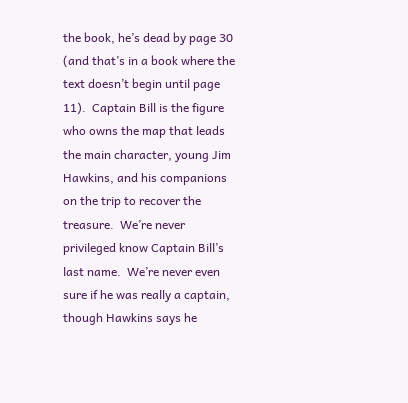the book, he’s dead by page 30 (and that’s in a book where the text doesn’t begin until page 11).  Captain Bill is the figure who owns the map that leads the main character, young Jim Hawkins, and his companions on the trip to recover the treasure.  We’re never privileged know Captain Bill’s last name.  We’re never even sure if he was really a captain, though Hawkins says he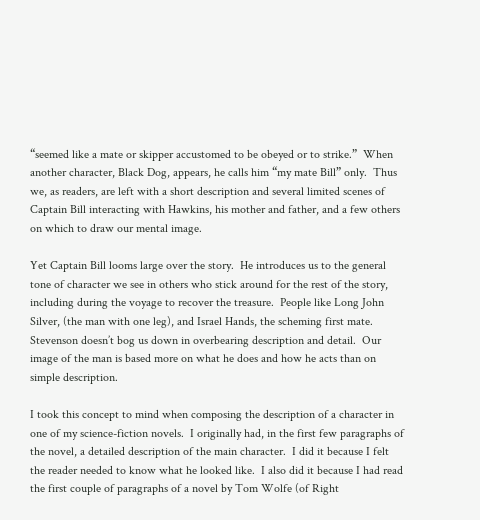“seemed like a mate or skipper accustomed to be obeyed or to strike.”  When another character, Black Dog, appears, he calls him “my mate Bill” only.  Thus we, as readers, are left with a short description and several limited scenes of Captain Bill interacting with Hawkins, his mother and father, and a few others on which to draw our mental image.

Yet Captain Bill looms large over the story.  He introduces us to the general tone of character we see in others who stick around for the rest of the story, including during the voyage to recover the treasure.  People like Long John Silver, (the man with one leg), and Israel Hands, the scheming first mate.  Stevenson doesn’t bog us down in overbearing description and detail.  Our image of the man is based more on what he does and how he acts than on simple description.

I took this concept to mind when composing the description of a character in one of my science-fiction novels.  I originally had, in the first few paragraphs of the novel, a detailed description of the main character.  I did it because I felt the reader needed to know what he looked like.  I also did it because I had read the first couple of paragraphs of a novel by Tom Wolfe (of Right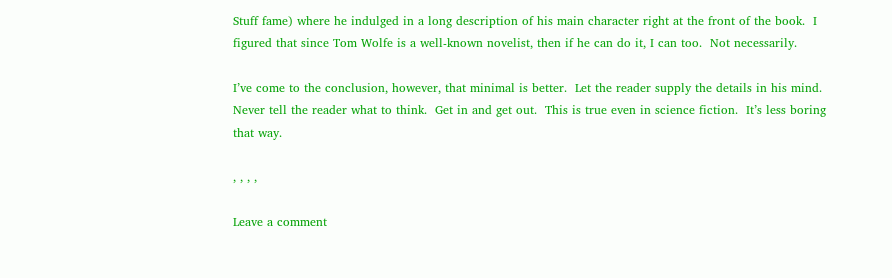Stuff fame) where he indulged in a long description of his main character right at the front of the book.  I figured that since Tom Wolfe is a well-known novelist, then if he can do it, I can too.  Not necessarily.

I’ve come to the conclusion, however, that minimal is better.  Let the reader supply the details in his mind.  Never tell the reader what to think.  Get in and get out.  This is true even in science fiction.  It’s less boring that way.

, , , ,

Leave a comment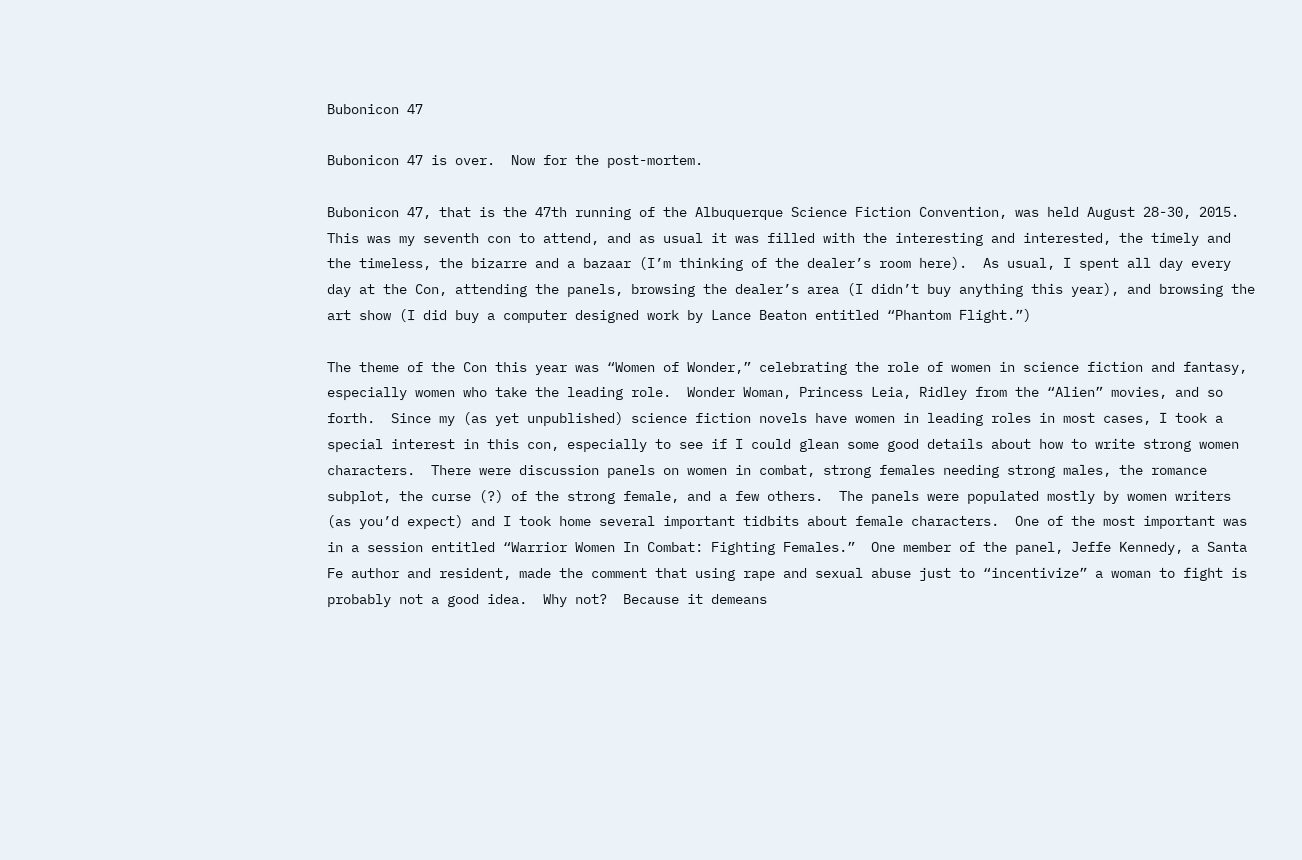Bubonicon 47

Bubonicon 47 is over.  Now for the post-mortem.

Bubonicon 47, that is the 47th running of the Albuquerque Science Fiction Convention, was held August 28-30, 2015.  This was my seventh con to attend, and as usual it was filled with the interesting and interested, the timely and the timeless, the bizarre and a bazaar (I’m thinking of the dealer’s room here).  As usual, I spent all day every day at the Con, attending the panels, browsing the dealer’s area (I didn’t buy anything this year), and browsing the art show (I did buy a computer designed work by Lance Beaton entitled “Phantom Flight.”)

The theme of the Con this year was “Women of Wonder,” celebrating the role of women in science fiction and fantasy, especially women who take the leading role.  Wonder Woman, Princess Leia, Ridley from the “Alien” movies, and so forth.  Since my (as yet unpublished) science fiction novels have women in leading roles in most cases, I took a special interest in this con, especially to see if I could glean some good details about how to write strong women characters.  There were discussion panels on women in combat, strong females needing strong males, the romance subplot, the curse (?) of the strong female, and a few others.  The panels were populated mostly by women writers (as you’d expect) and I took home several important tidbits about female characters.  One of the most important was in a session entitled “Warrior Women In Combat: Fighting Females.”  One member of the panel, Jeffe Kennedy, a Santa Fe author and resident, made the comment that using rape and sexual abuse just to “incentivize” a woman to fight is probably not a good idea.  Why not?  Because it demeans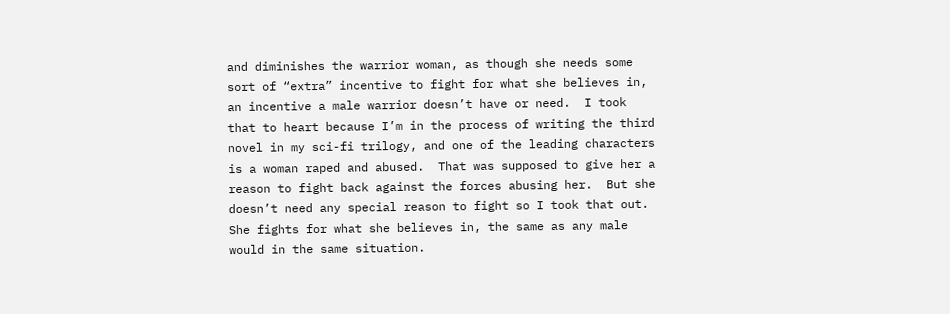and diminishes the warrior woman, as though she needs some sort of “extra” incentive to fight for what she believes in, an incentive a male warrior doesn’t have or need.  I took that to heart because I’m in the process of writing the third novel in my sci-fi trilogy, and one of the leading characters is a woman raped and abused.  That was supposed to give her a reason to fight back against the forces abusing her.  But she doesn’t need any special reason to fight so I took that out.  She fights for what she believes in, the same as any male would in the same situation.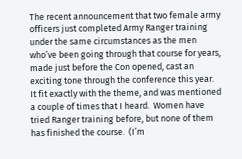The recent announcement that two female army officers just completed Army Ranger training under the same circumstances as the men who’ve been going through that course for years, made just before the Con opened, cast an exciting tone through the conference this year.  It fit exactly with the theme, and was mentioned a couple of times that I heard.  Women have tried Ranger training before, but none of them has finished the course.  (I’m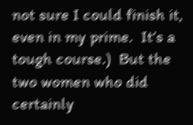not sure I could finish it, even in my prime.  It’s a tough course.)  But the two women who did certainly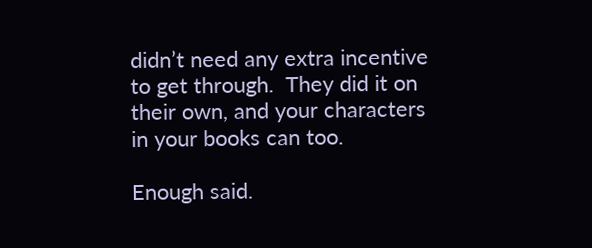didn’t need any extra incentive to get through.  They did it on their own, and your characters in your books can too.

Enough said.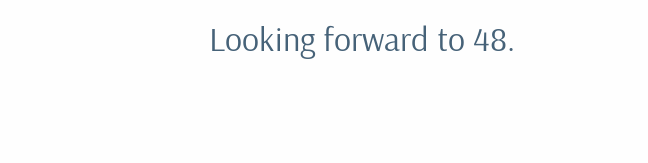Looking forward to 48.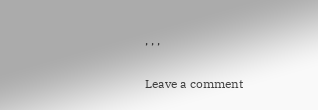, , ,

Leave a comment